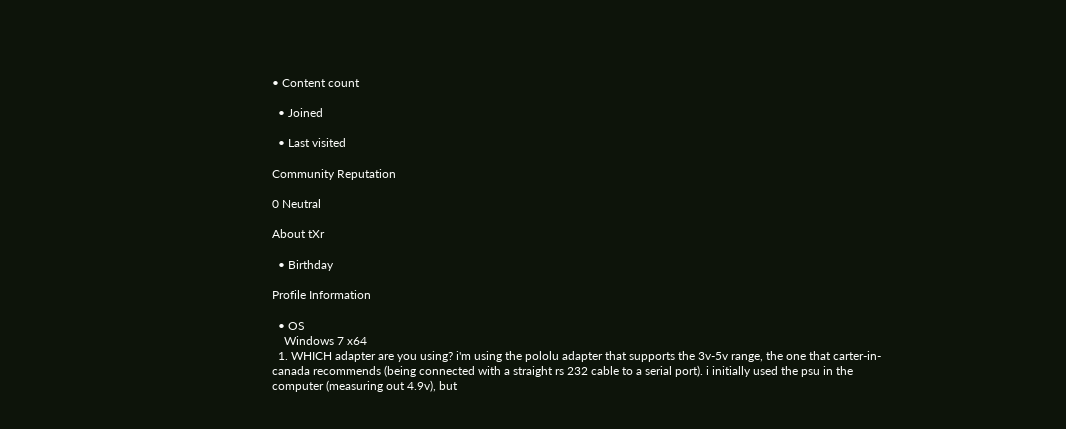• Content count

  • Joined

  • Last visited

Community Reputation

0 Neutral

About tXr

  • Birthday

Profile Information

  • OS
    Windows 7 x64
  1. WHICH adapter are you using? i'm using the pololu adapter that supports the 3v-5v range, the one that carter-in-canada recommends (being connected with a straight rs 232 cable to a serial port). i initially used the psu in the computer (measuring out 4.9v), but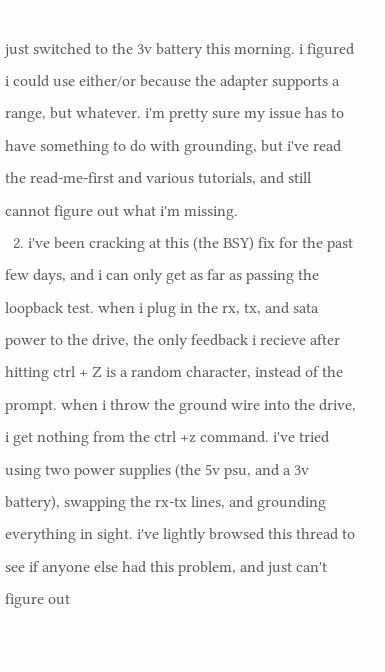just switched to the 3v battery this morning. i figured i could use either/or because the adapter supports a range, but whatever. i'm pretty sure my issue has to have something to do with grounding, but i've read the read-me-first and various tutorials, and still cannot figure out what i'm missing.
  2. i've been cracking at this (the BSY) fix for the past few days, and i can only get as far as passing the loopback test. when i plug in the rx, tx, and sata power to the drive, the only feedback i recieve after hitting ctrl + Z is a random character, instead of the prompt. when i throw the ground wire into the drive, i get nothing from the ctrl +z command. i've tried using two power supplies (the 5v psu, and a 3v battery), swapping the rx-tx lines, and grounding everything in sight. i've lightly browsed this thread to see if anyone else had this problem, and just can't figure out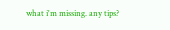what i'm missing. any tips?